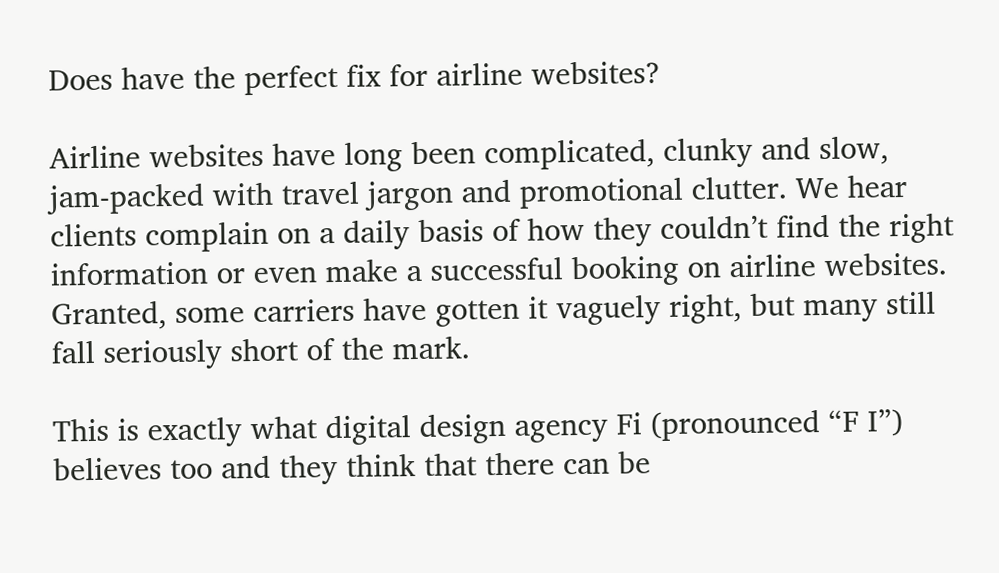Does have the perfect fix for airline websites?

Airline websites have long been complicated, clunky and slow, jam-packed with travel jargon and promotional clutter. We hear clients complain on a daily basis of how they couldn’t find the right information or even make a successful booking on airline websites. Granted, some carriers have gotten it vaguely right, but many still fall seriously short of the mark.

This is exactly what digital design agency Fi (pronounced “F I”) believes too and they think that there can be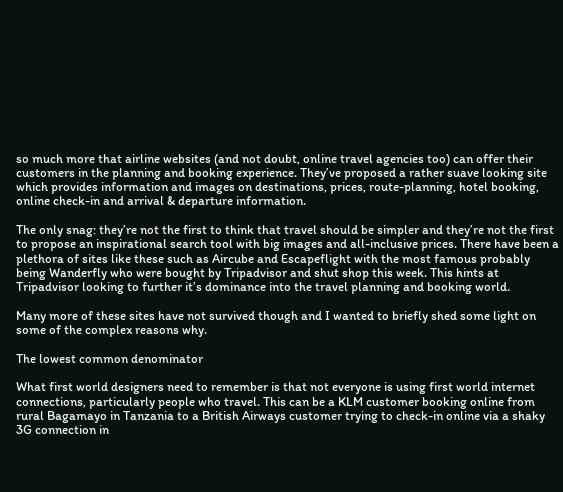so much more that airline websites (and not doubt, online travel agencies too) can offer their customers in the planning and booking experience. They’ve proposed a rather suave looking site which provides information and images on destinations, prices, route-planning, hotel booking, online check-in and arrival & departure information.

The only snag: they’re not the first to think that travel should be simpler and they’re not the first to propose an inspirational search tool with big images and all-inclusive prices. There have been a plethora of sites like these such as Aircube and Escapeflight with the most famous probably being Wanderfly who were bought by Tripadvisor and shut shop this week. This hints at Tripadvisor looking to further it’s dominance into the travel planning and booking world.

Many more of these sites have not survived though and I wanted to briefly shed some light on some of the complex reasons why.

The lowest common denominator

What first world designers need to remember is that not everyone is using first world internet connections, particularly people who travel. This can be a KLM customer booking online from rural Bagamayo in Tanzania to a British Airways customer trying to check-in online via a shaky 3G connection in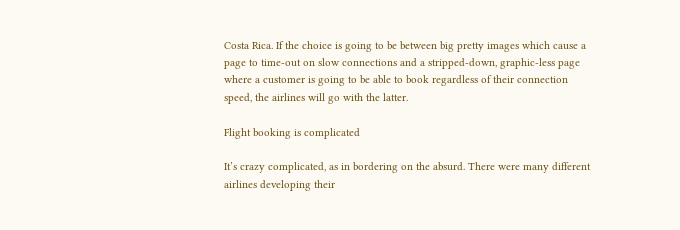Costa Rica. If the choice is going to be between big pretty images which cause a page to time-out on slow connections and a stripped-down, graphic-less page where a customer is going to be able to book regardless of their connection speed, the airlines will go with the latter.

Flight booking is complicated

It’s crazy complicated, as in bordering on the absurd. There were many different airlines developing their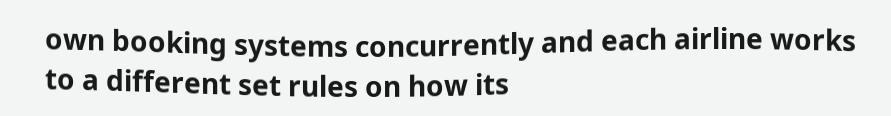own booking systems concurrently and each airline works to a different set rules on how its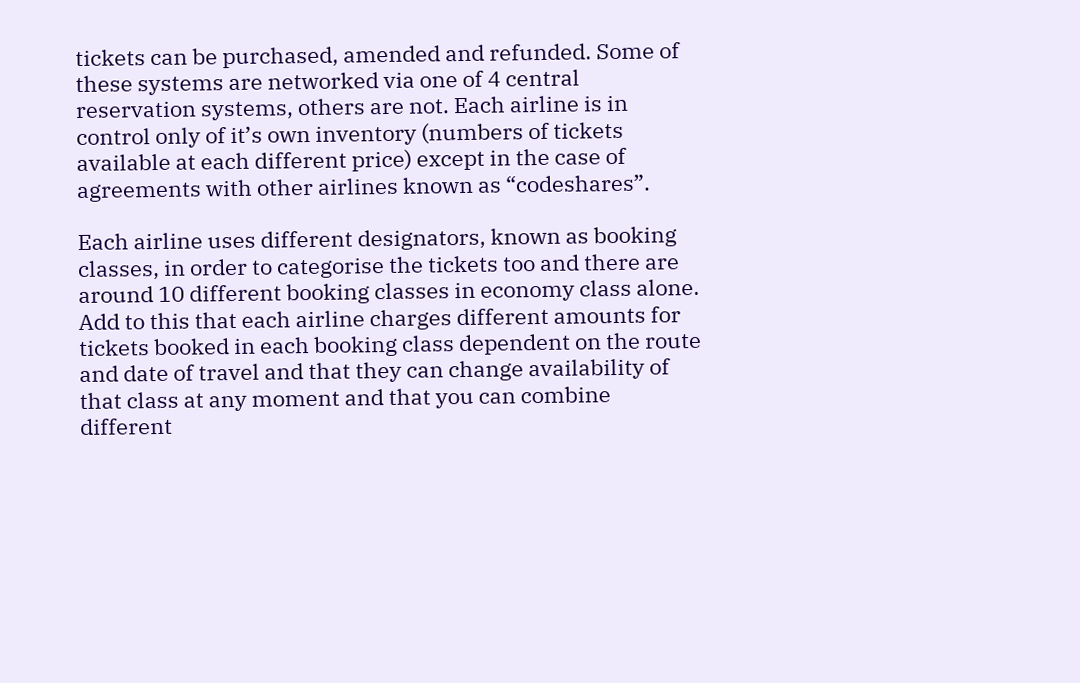tickets can be purchased, amended and refunded. Some of these systems are networked via one of 4 central reservation systems, others are not. Each airline is in control only of it’s own inventory (numbers of tickets available at each different price) except in the case of agreements with other airlines known as “codeshares”.

Each airline uses different designators, known as booking classes, in order to categorise the tickets too and there are around 10 different booking classes in economy class alone. Add to this that each airline charges different amounts for tickets booked in each booking class dependent on the route and date of travel and that they can change availability of that class at any moment and that you can combine different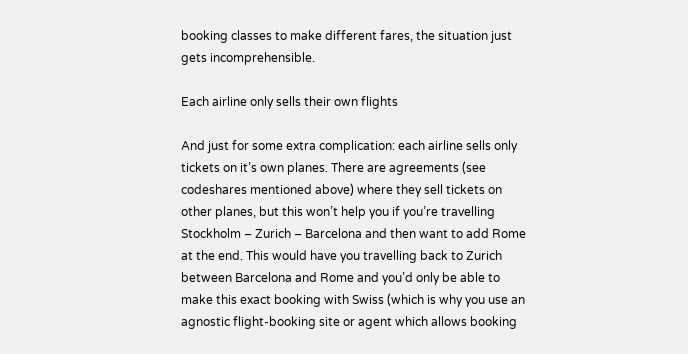booking classes to make different fares, the situation just gets incomprehensible.

Each airline only sells their own flights

And just for some extra complication: each airline sells only tickets on it’s own planes. There are agreements (see codeshares mentioned above) where they sell tickets on other planes, but this won’t help you if you’re travelling Stockholm – Zurich – Barcelona and then want to add Rome at the end. This would have you travelling back to Zurich between Barcelona and Rome and you’d only be able to make this exact booking with Swiss (which is why you use an agnostic flight-booking site or agent which allows booking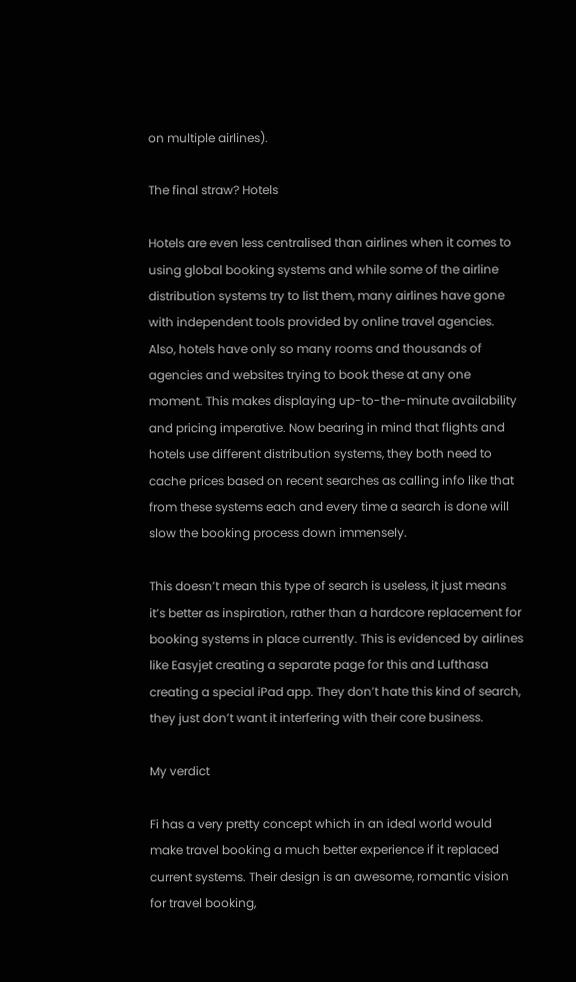on multiple airlines).

The final straw? Hotels

Hotels are even less centralised than airlines when it comes to using global booking systems and while some of the airline distribution systems try to list them, many airlines have gone with independent tools provided by online travel agencies. Also, hotels have only so many rooms and thousands of agencies and websites trying to book these at any one moment. This makes displaying up-to-the-minute availability and pricing imperative. Now bearing in mind that flights and hotels use different distribution systems, they both need to cache prices based on recent searches as calling info like that from these systems each and every time a search is done will slow the booking process down immensely.

This doesn’t mean this type of search is useless, it just means it’s better as inspiration, rather than a hardcore replacement for booking systems in place currently. This is evidenced by airlines like Easyjet creating a separate page for this and Lufthasa creating a special iPad app. They don’t hate this kind of search, they just don’t want it interfering with their core business.

My verdict

Fi has a very pretty concept which in an ideal world would make travel booking a much better experience if it replaced current systems. Their design is an awesome, romantic vision for travel booking,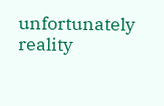unfortunately reality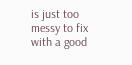is just too messy to fix with a good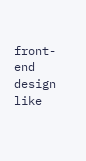front-end design like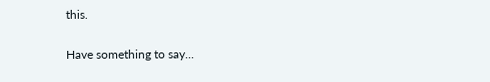this.

Have something to say...